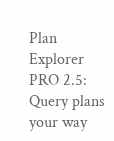Plan Explorer PRO 2.5: Query plans your way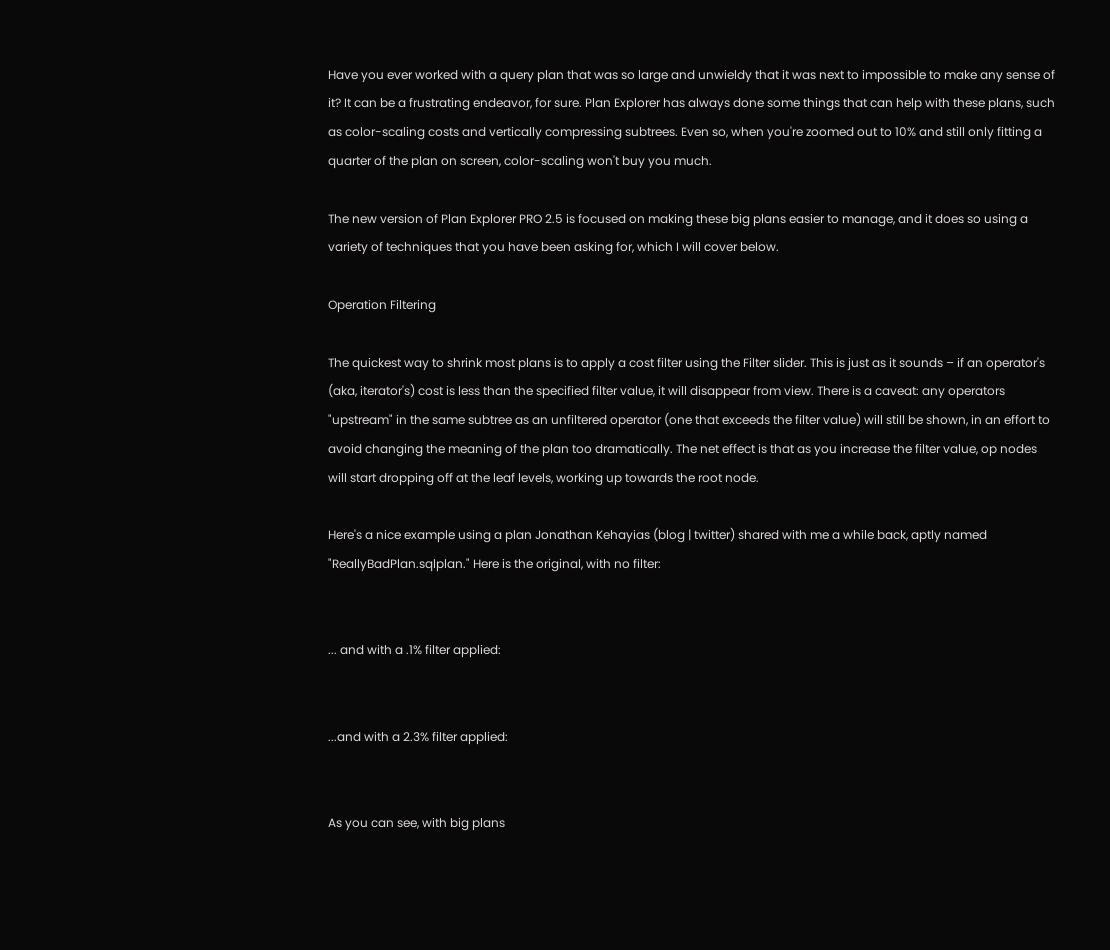Have you ever worked with a query plan that was so large and unwieldy that it was next to impossible to make any sense of it? It can be a frustrating endeavor, for sure. Plan Explorer has always done some things that can help with these plans, such as color-scaling costs and vertically compressing subtrees. Even so, when you're zoomed out to 10% and still only fitting a quarter of the plan on screen, color-scaling won't buy you much.

The new version of Plan Explorer PRO 2.5 is focused on making these big plans easier to manage, and it does so using a variety of techniques that you have been asking for, which I will cover below.

Operation Filtering

The quickest way to shrink most plans is to apply a cost filter using the Filter slider. This is just as it sounds – if an operator's (aka, iterator's) cost is less than the specified filter value, it will disappear from view. There is a caveat: any operators "upstream" in the same subtree as an unfiltered operator (one that exceeds the filter value) will still be shown, in an effort to avoid changing the meaning of the plan too dramatically. The net effect is that as you increase the filter value, op nodes will start dropping off at the leaf levels, working up towards the root node.

Here's a nice example using a plan Jonathan Kehayias (blog | twitter) shared with me a while back, aptly named "ReallyBadPlan.sqlplan." Here is the original, with no filter:


... and with a .1% filter applied:


...and with a 2.3% filter applied:


As you can see, with big plans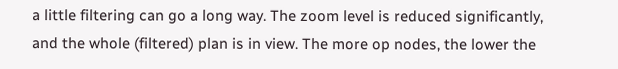a little filtering can go a long way. The zoom level is reduced significantly, and the whole (filtered) plan is in view. The more op nodes, the lower the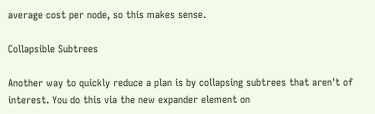average cost per node, so this makes sense.

Collapsible Subtrees

Another way to quickly reduce a plan is by collapsing subtrees that aren't of interest. You do this via the new expander element on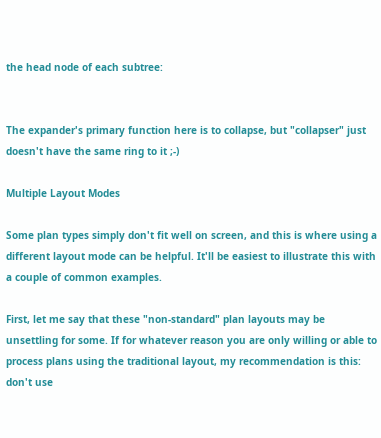the head node of each subtree:


The expander's primary function here is to collapse, but "collapser" just doesn't have the same ring to it ;-)

Multiple Layout Modes

Some plan types simply don't fit well on screen, and this is where using a different layout mode can be helpful. It'll be easiest to illustrate this with a couple of common examples.

First, let me say that these "non-standard" plan layouts may be unsettling for some. If for whatever reason you are only willing or able to process plans using the traditional layout, my recommendation is this: don't use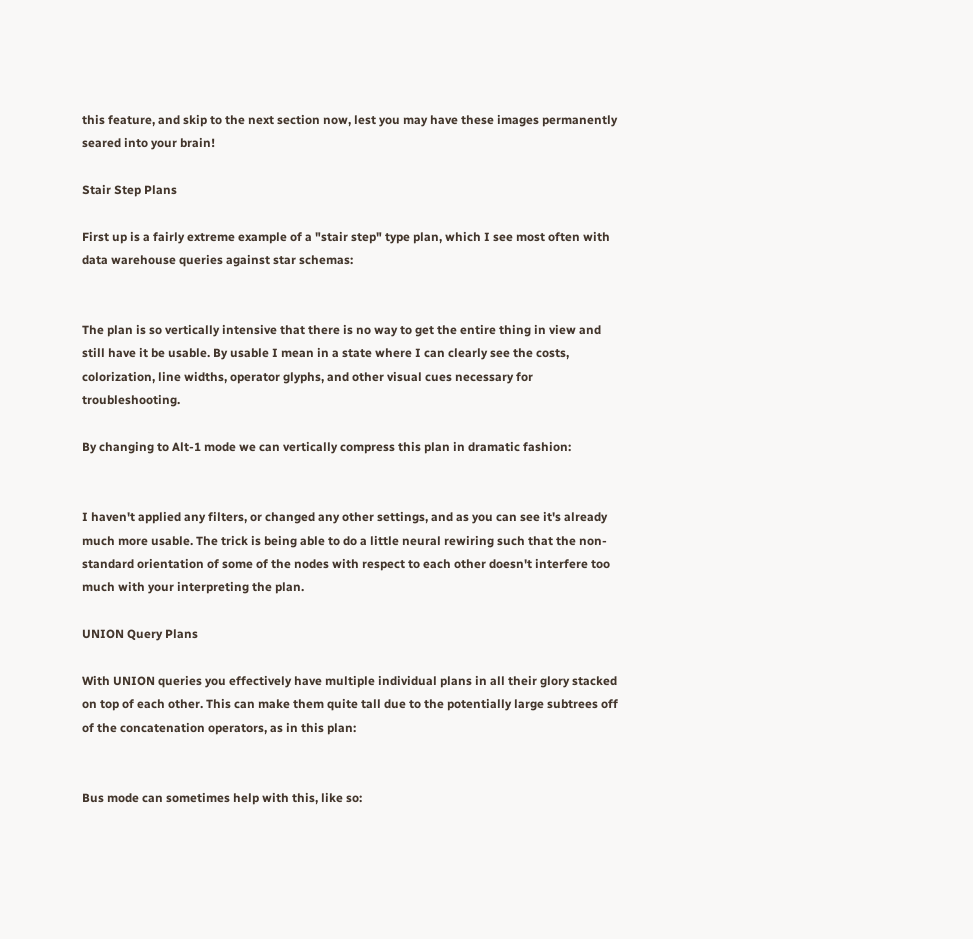this feature, and skip to the next section now, lest you may have these images permanently seared into your brain!

Stair Step Plans

First up is a fairly extreme example of a "stair step" type plan, which I see most often with data warehouse queries against star schemas:


The plan is so vertically intensive that there is no way to get the entire thing in view and still have it be usable. By usable I mean in a state where I can clearly see the costs, colorization, line widths, operator glyphs, and other visual cues necessary for troubleshooting.

By changing to Alt-1 mode we can vertically compress this plan in dramatic fashion:


I haven't applied any filters, or changed any other settings, and as you can see it's already much more usable. The trick is being able to do a little neural rewiring such that the non-standard orientation of some of the nodes with respect to each other doesn't interfere too much with your interpreting the plan.

UNION Query Plans

With UNION queries you effectively have multiple individual plans in all their glory stacked on top of each other. This can make them quite tall due to the potentially large subtrees off of the concatenation operators, as in this plan:


Bus mode can sometimes help with this, like so: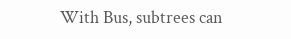With Bus, subtrees can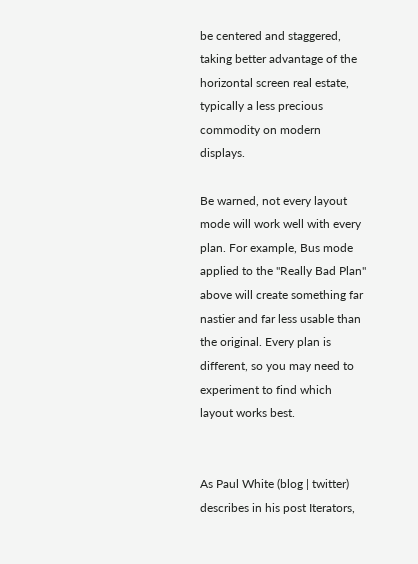be centered and staggered, taking better advantage of the horizontal screen real estate, typically a less precious commodity on modern displays.

Be warned, not every layout mode will work well with every plan. For example, Bus mode applied to the "Really Bad Plan" above will create something far nastier and far less usable than the original. Every plan is different, so you may need to experiment to find which layout works best.


As Paul White (blog | twitter) describes in his post Iterators,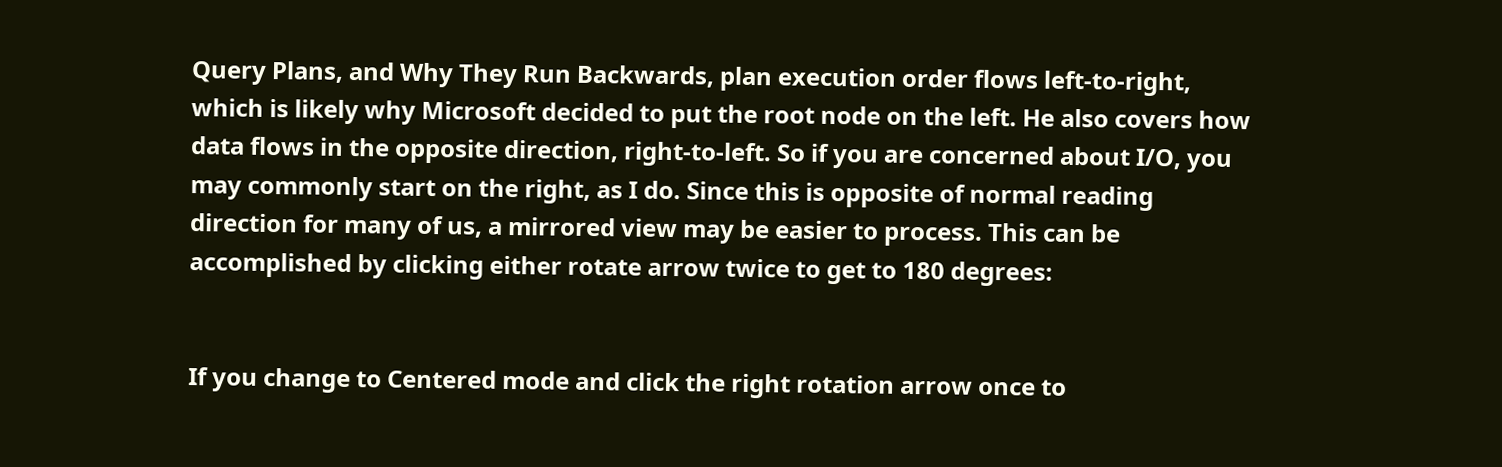Query Plans, and Why They Run Backwards, plan execution order flows left-to-right, which is likely why Microsoft decided to put the root node on the left. He also covers how data flows in the opposite direction, right-to-left. So if you are concerned about I/O, you may commonly start on the right, as I do. Since this is opposite of normal reading direction for many of us, a mirrored view may be easier to process. This can be accomplished by clicking either rotate arrow twice to get to 180 degrees:


If you change to Centered mode and click the right rotation arrow once to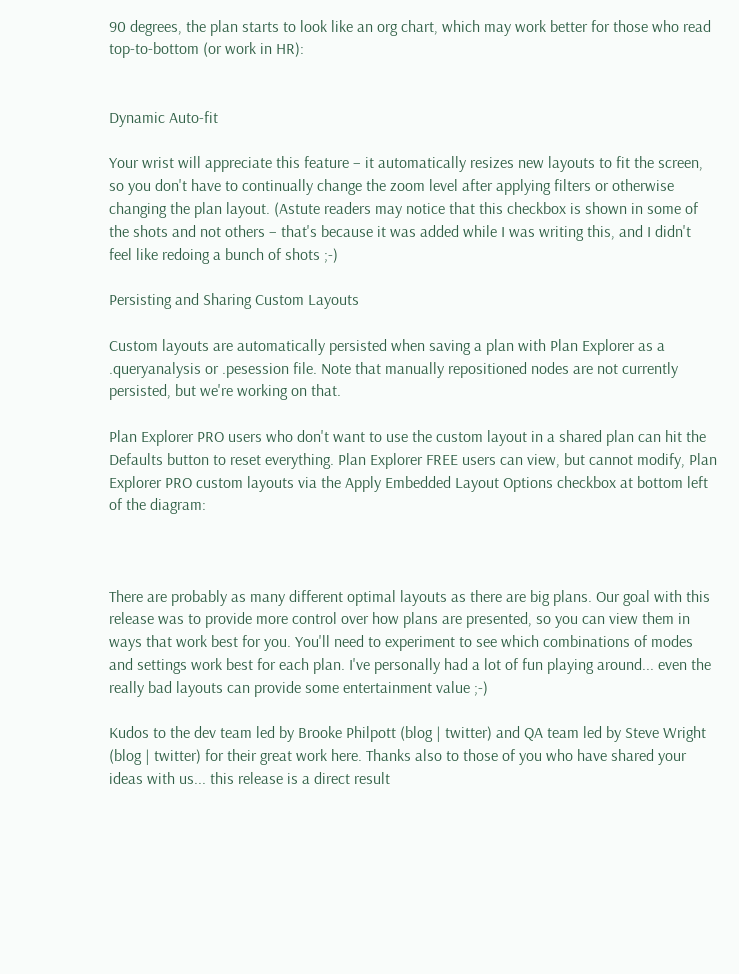90 degrees, the plan starts to look like an org chart, which may work better for those who read top-to-bottom (or work in HR):


Dynamic Auto-fit

Your wrist will appreciate this feature – it automatically resizes new layouts to fit the screen, so you don't have to continually change the zoom level after applying filters or otherwise changing the plan layout. (Astute readers may notice that this checkbox is shown in some of the shots and not others – that's because it was added while I was writing this, and I didn't feel like redoing a bunch of shots ;-)

Persisting and Sharing Custom Layouts

Custom layouts are automatically persisted when saving a plan with Plan Explorer as a .queryanalysis or .pesession file. Note that manually repositioned nodes are not currently persisted, but we're working on that.

Plan Explorer PRO users who don't want to use the custom layout in a shared plan can hit the Defaults button to reset everything. Plan Explorer FREE users can view, but cannot modify, Plan Explorer PRO custom layouts via the Apply Embedded Layout Options checkbox at bottom left of the diagram:



There are probably as many different optimal layouts as there are big plans. Our goal with this release was to provide more control over how plans are presented, so you can view them in ways that work best for you. You'll need to experiment to see which combinations of modes and settings work best for each plan. I've personally had a lot of fun playing around... even the really bad layouts can provide some entertainment value ;-)

Kudos to the dev team led by Brooke Philpott (blog | twitter) and QA team led by Steve Wright (blog | twitter) for their great work here. Thanks also to those of you who have shared your ideas with us... this release is a direct result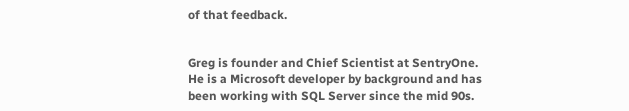of that feedback.


Greg is founder and Chief Scientist at SentryOne. He is a Microsoft developer by background and has been working with SQL Server since the mid 90s.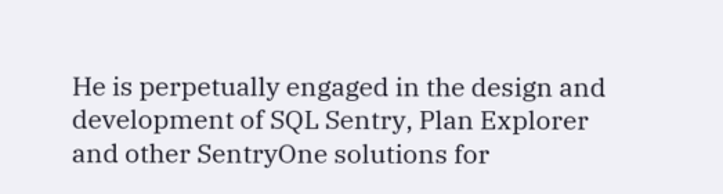He is perpetually engaged in the design and development of SQL Sentry, Plan Explorer and other SentryOne solutions for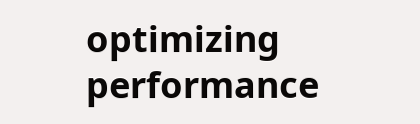optimizing performance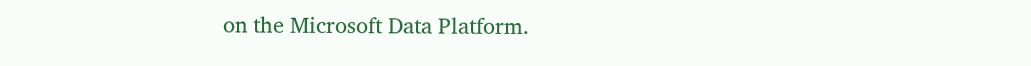on the Microsoft Data Platform.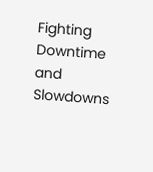Fighting Downtime and Slowdowns